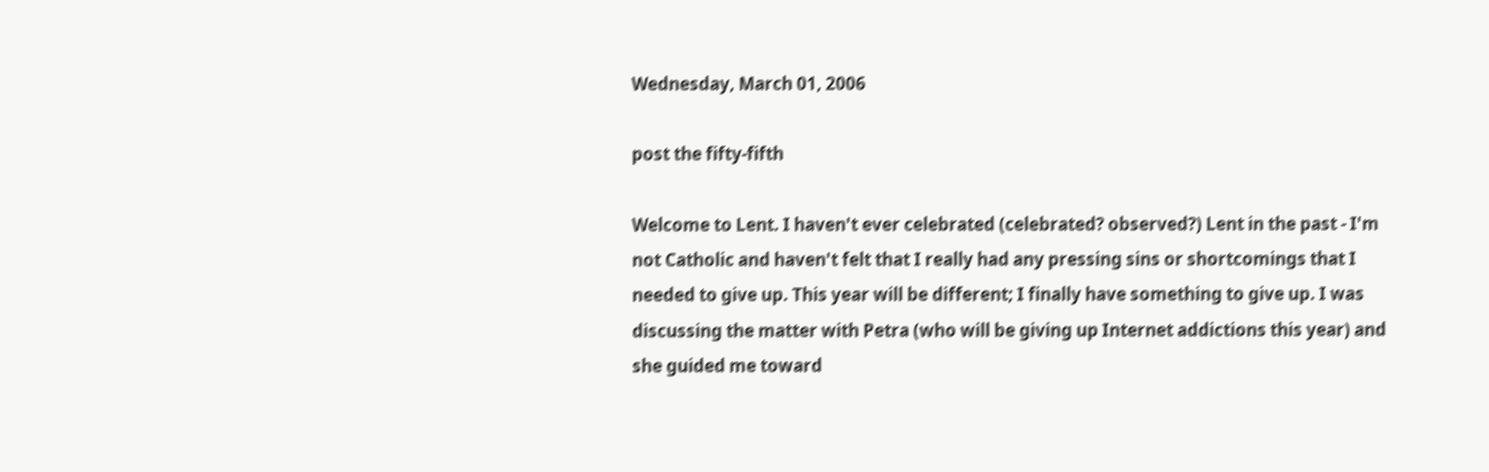Wednesday, March 01, 2006

post the fifty-fifth

Welcome to Lent. I haven't ever celebrated (celebrated? observed?) Lent in the past - I'm not Catholic and haven't felt that I really had any pressing sins or shortcomings that I needed to give up. This year will be different; I finally have something to give up. I was discussing the matter with Petra (who will be giving up Internet addictions this year) and she guided me toward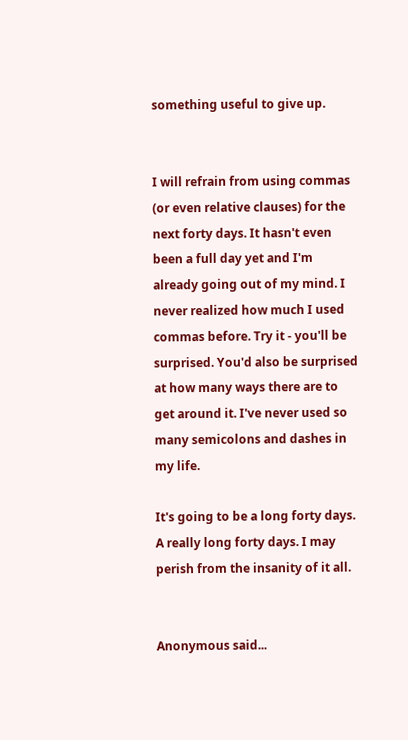something useful to give up.


I will refrain from using commas (or even relative clauses) for the next forty days. It hasn't even been a full day yet and I'm already going out of my mind. I never realized how much I used commas before. Try it - you'll be surprised. You'd also be surprised at how many ways there are to get around it. I've never used so many semicolons and dashes in my life.

It's going to be a long forty days. A really long forty days. I may perish from the insanity of it all.


Anonymous said...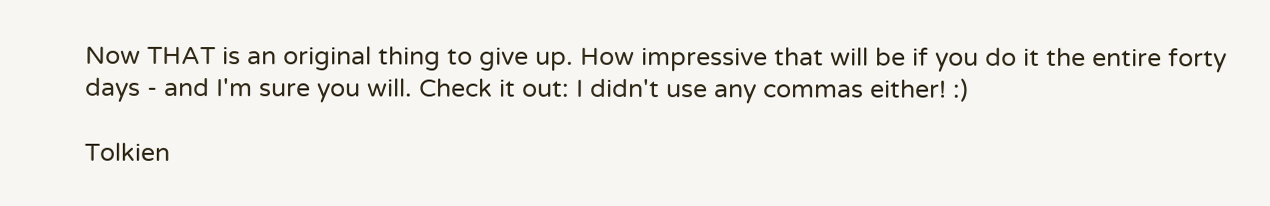Now THAT is an original thing to give up. How impressive that will be if you do it the entire forty days - and I'm sure you will. Check it out: I didn't use any commas either! :)

Tolkien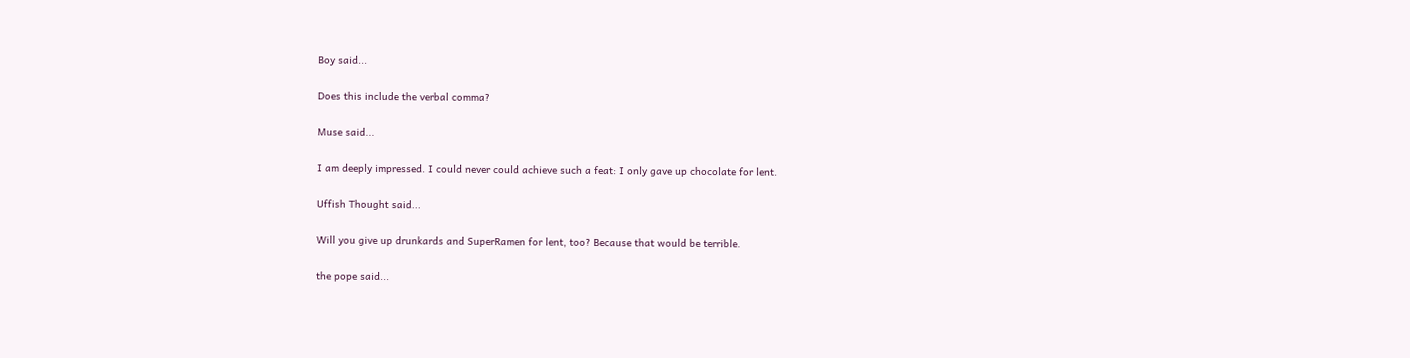Boy said...

Does this include the verbal comma?

Muse said...

I am deeply impressed. I could never could achieve such a feat: I only gave up chocolate for lent.

Uffish Thought said...

Will you give up drunkards and SuperRamen for lent, too? Because that would be terrible.

the pope said...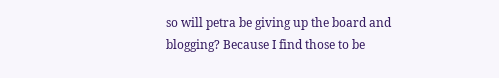so will petra be giving up the board and blogging? Because I find those to be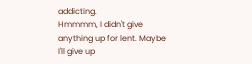addicting.
Hmmmm, I didn't give anything up for lent. Maybe I'll give up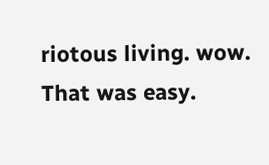riotous living. wow. That was easy.